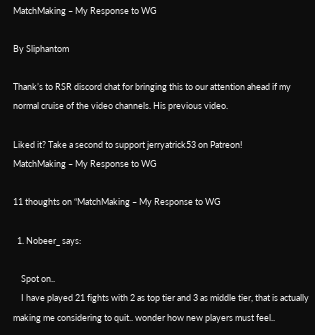MatchMaking – My Response to WG

By Sliphantom

Thank’s to RSR discord chat for bringing this to our attention ahead if my normal cruise of the video channels. His previous video.

Liked it? Take a second to support jerryatrick53 on Patreon!
MatchMaking – My Response to WG

11 thoughts on “MatchMaking – My Response to WG

  1. Nobeer_ says:

    Spot on..
    I have played 21 fights with 2 as top tier and 3 as middle tier, that is actually making me considering to quit.. wonder how new players must feel..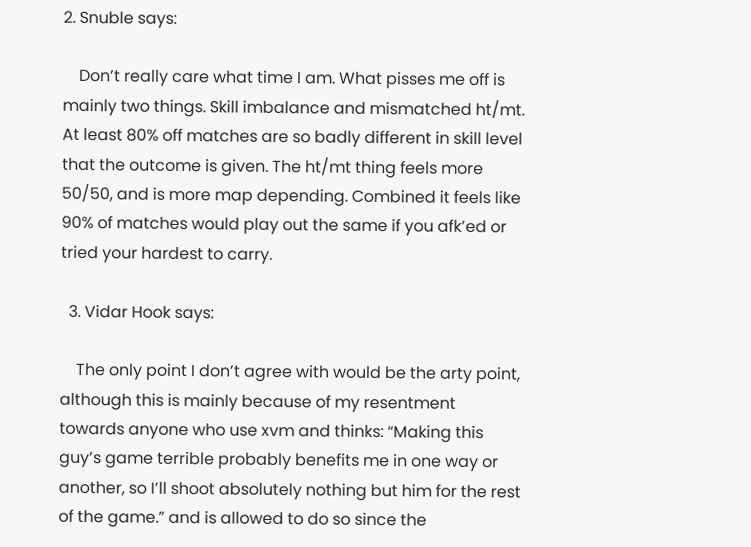2. Snuble says:

    Don’t really care what time I am. What pisses me off is mainly two things. Skill imbalance and mismatched ht/mt. At least 80% off matches are so badly different in skill level that the outcome is given. The ht/mt thing feels more 50/50, and is more map depending. Combined it feels like 90% of matches would play out the same if you afk’ed or tried your hardest to carry.

  3. Vidar Hook says:

    The only point I don’t agree with would be the arty point, although this is mainly because of my resentment towards anyone who use xvm and thinks: “Making this guy’s game terrible probably benefits me in one way or another, so I’ll shoot absolutely nothing but him for the rest of the game.” and is allowed to do so since the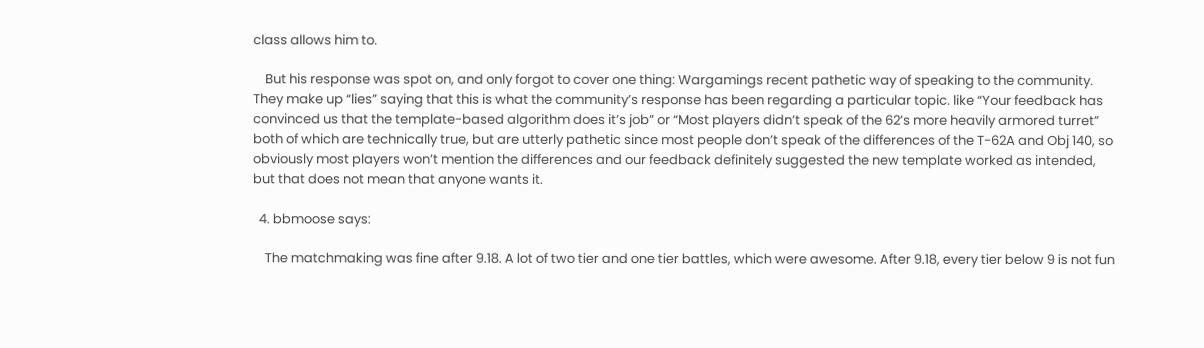class allows him to.

    But his response was spot on, and only forgot to cover one thing: Wargamings recent pathetic way of speaking to the community. They make up “lies” saying that this is what the community’s response has been regarding a particular topic. like “Your feedback has convinced us that the template-based algorithm does it’s job” or “Most players didn’t speak of the 62’s more heavily armored turret” both of which are technically true, but are utterly pathetic since most people don’t speak of the differences of the T-62A and Obj 140, so obviously most players won’t mention the differences and our feedback definitely suggested the new template worked as intended, but that does not mean that anyone wants it.

  4. bbmoose says:

    The matchmaking was fine after 9.18. A lot of two tier and one tier battles, which were awesome. After 9.18, every tier below 9 is not fun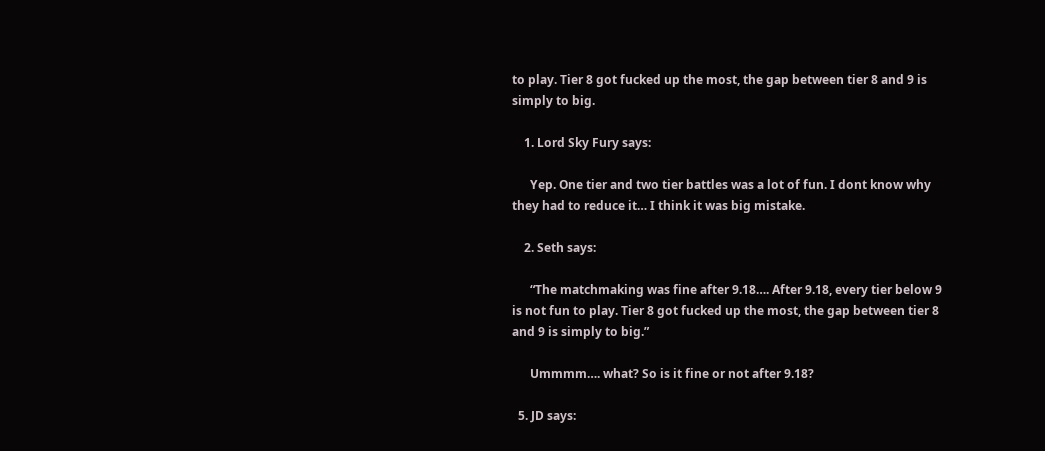to play. Tier 8 got fucked up the most, the gap between tier 8 and 9 is simply to big.

    1. Lord Sky Fury says:

      Yep. One tier and two tier battles was a lot of fun. I dont know why they had to reduce it… I think it was big mistake.

    2. Seth says:

      “The matchmaking was fine after 9.18…. After 9.18, every tier below 9 is not fun to play. Tier 8 got fucked up the most, the gap between tier 8 and 9 is simply to big.”

      Ummmm…. what? So is it fine or not after 9.18?

  5. JD says: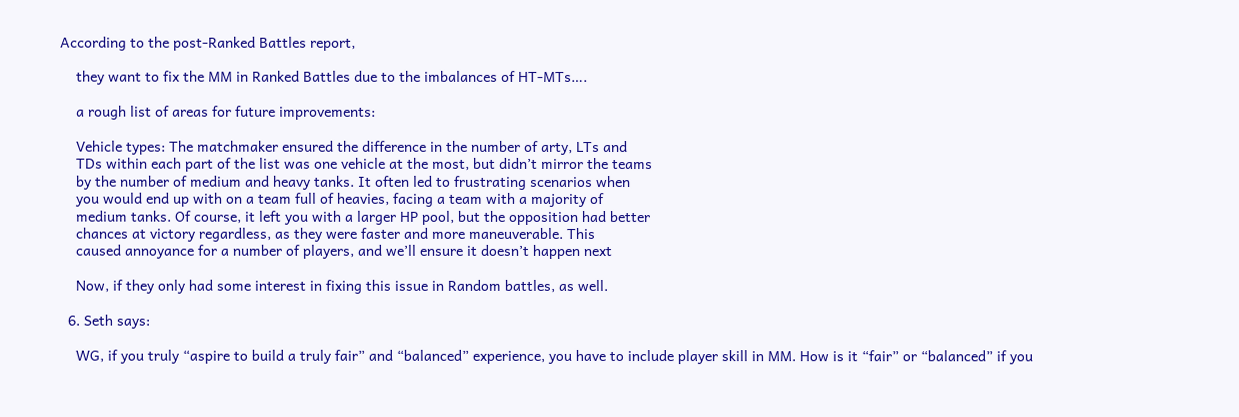According to the post-Ranked Battles report,

    they want to fix the MM in Ranked Battles due to the imbalances of HT-MTs….

    a rough list of areas for future improvements:

    Vehicle types: The matchmaker ensured the difference in the number of arty, LTs and
    TDs within each part of the list was one vehicle at the most, but didn’t mirror the teams
    by the number of medium and heavy tanks. It often led to frustrating scenarios when
    you would end up with on a team full of heavies, facing a team with a majority of
    medium tanks. Of course, it left you with a larger HP pool, but the opposition had better
    chances at victory regardless, as they were faster and more maneuverable. This
    caused annoyance for a number of players, and we’ll ensure it doesn’t happen next

    Now, if they only had some interest in fixing this issue in Random battles, as well.

  6. Seth says:

    WG, if you truly “aspire to build a truly fair” and “balanced” experience, you have to include player skill in MM. How is it “fair” or “balanced” if you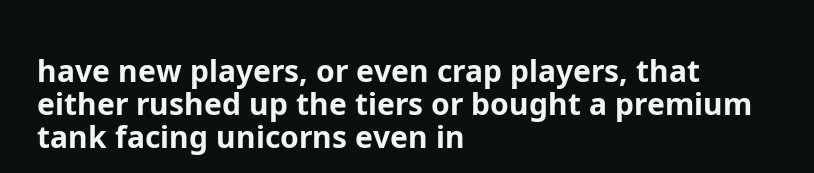have new players, or even crap players, that either rushed up the tiers or bought a premium tank facing unicorns even in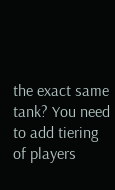the exact same tank? You need to add tiering of players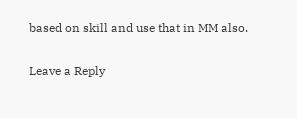based on skill and use that in MM also.

Leave a Reply